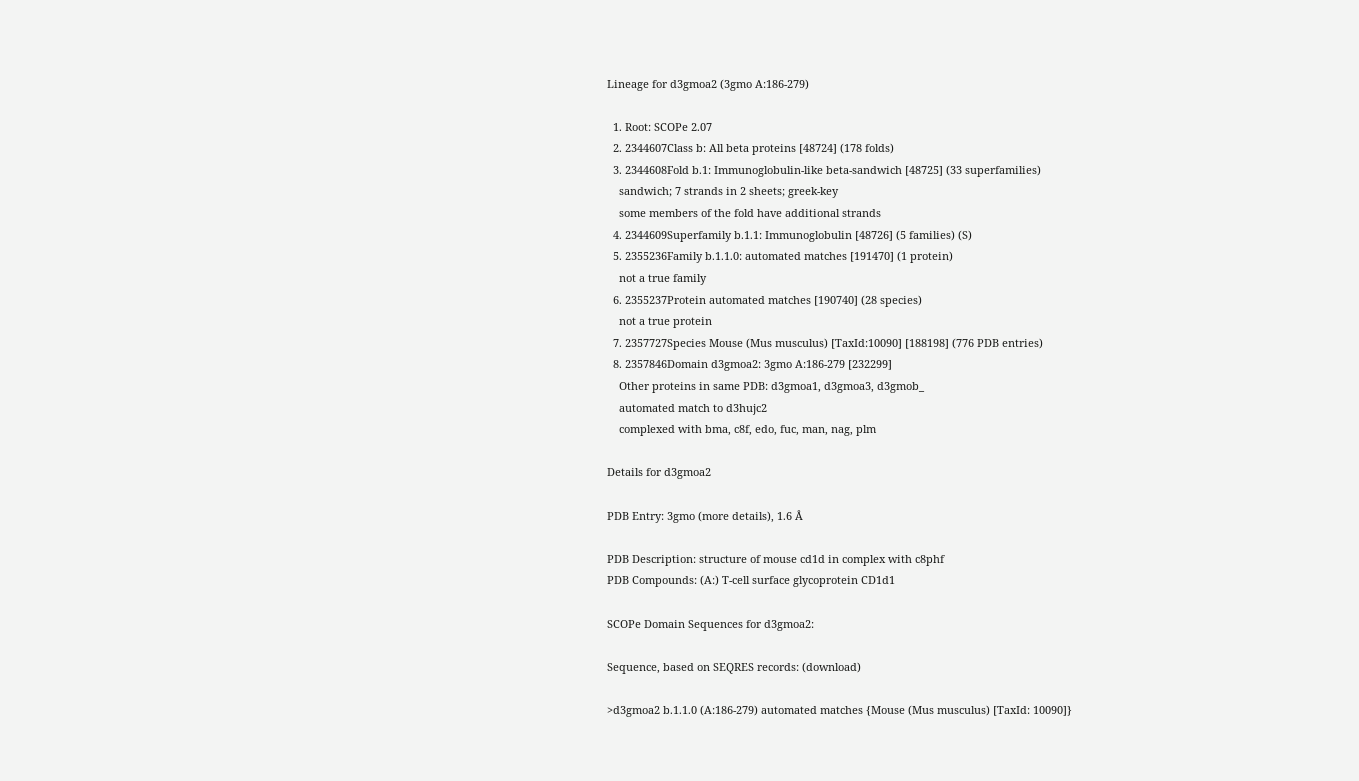Lineage for d3gmoa2 (3gmo A:186-279)

  1. Root: SCOPe 2.07
  2. 2344607Class b: All beta proteins [48724] (178 folds)
  3. 2344608Fold b.1: Immunoglobulin-like beta-sandwich [48725] (33 superfamilies)
    sandwich; 7 strands in 2 sheets; greek-key
    some members of the fold have additional strands
  4. 2344609Superfamily b.1.1: Immunoglobulin [48726] (5 families) (S)
  5. 2355236Family b.1.1.0: automated matches [191470] (1 protein)
    not a true family
  6. 2355237Protein automated matches [190740] (28 species)
    not a true protein
  7. 2357727Species Mouse (Mus musculus) [TaxId:10090] [188198] (776 PDB entries)
  8. 2357846Domain d3gmoa2: 3gmo A:186-279 [232299]
    Other proteins in same PDB: d3gmoa1, d3gmoa3, d3gmob_
    automated match to d3hujc2
    complexed with bma, c8f, edo, fuc, man, nag, plm

Details for d3gmoa2

PDB Entry: 3gmo (more details), 1.6 Å

PDB Description: structure of mouse cd1d in complex with c8phf
PDB Compounds: (A:) T-cell surface glycoprotein CD1d1

SCOPe Domain Sequences for d3gmoa2:

Sequence, based on SEQRES records: (download)

>d3gmoa2 b.1.1.0 (A:186-279) automated matches {Mouse (Mus musculus) [TaxId: 10090]}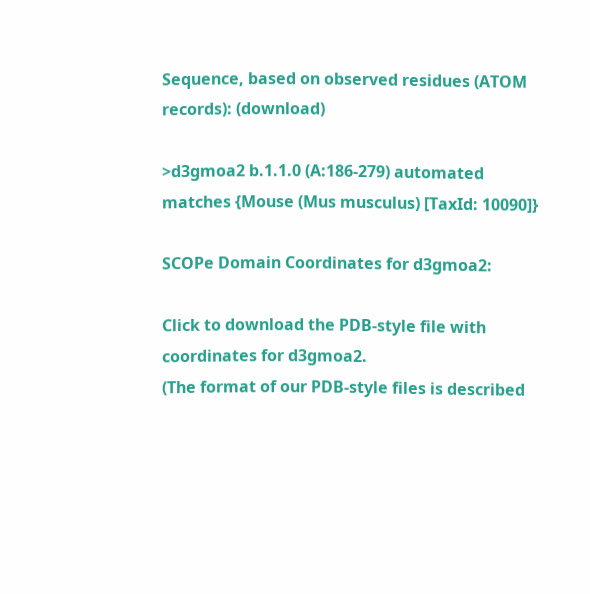Sequence, based on observed residues (ATOM records): (download)

>d3gmoa2 b.1.1.0 (A:186-279) automated matches {Mouse (Mus musculus) [TaxId: 10090]}

SCOPe Domain Coordinates for d3gmoa2:

Click to download the PDB-style file with coordinates for d3gmoa2.
(The format of our PDB-style files is described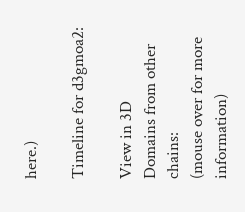here.)

Timeline for d3gmoa2:

View in 3D
Domains from other chains:
(mouse over for more information)